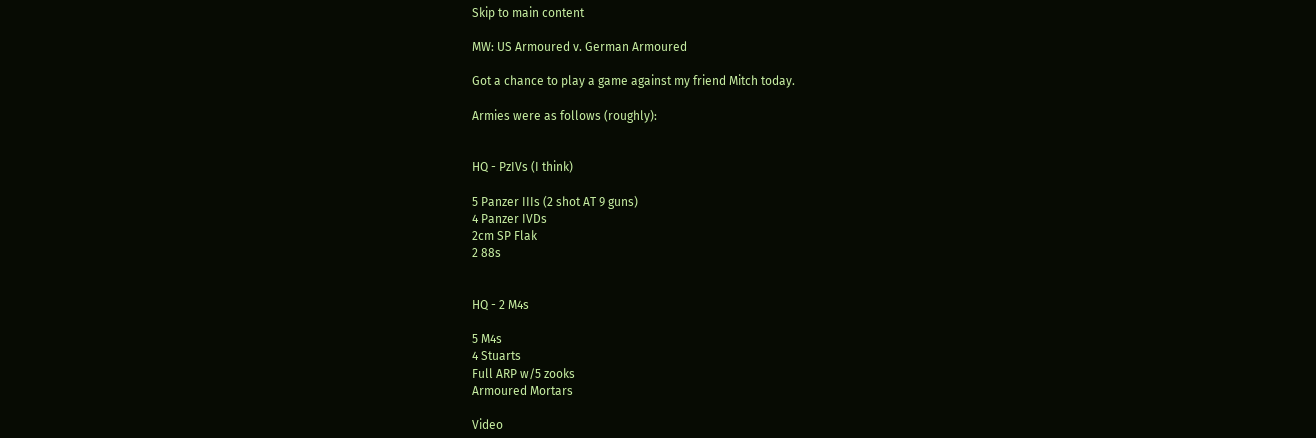Skip to main content

MW: US Armoured v. German Armoured

Got a chance to play a game against my friend Mitch today.

Armies were as follows (roughly):


HQ - PzIVs (I think)

5 Panzer IIIs (2 shot AT 9 guns)
4 Panzer IVDs
2cm SP Flak
2 88s


HQ - 2 M4s

5 M4s
4 Stuarts
Full ARP w/5 zooks
Armoured Mortars

Video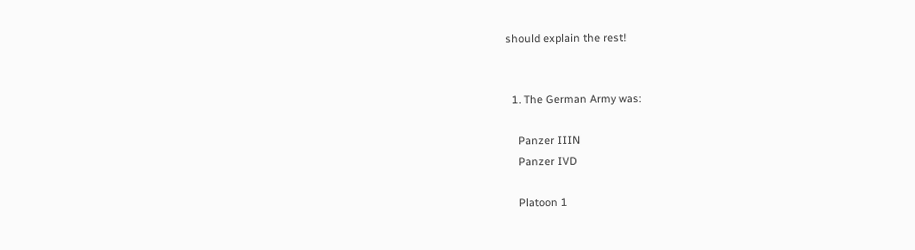should explain the rest!


  1. The German Army was:

    Panzer IIIN
    Panzer IVD

    Platoon 1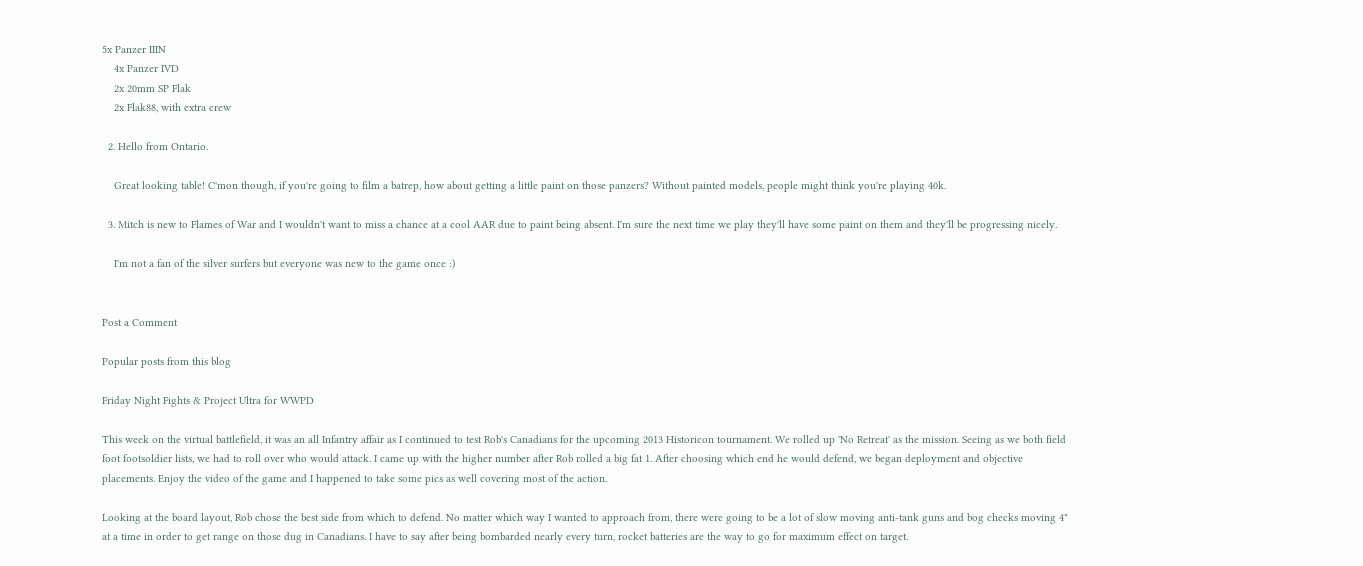5x Panzer IIIN
    4x Panzer IVD
    2x 20mm SP Flak
    2x Flak88, with extra crew

  2. Hello from Ontario.

    Great looking table! C'mon though, if you're going to film a batrep, how about getting a little paint on those panzers? Without painted models, people might think you're playing 40k.

  3. Mitch is new to Flames of War and I wouldn't want to miss a chance at a cool AAR due to paint being absent. I'm sure the next time we play they'll have some paint on them and they'll be progressing nicely.

    I'm not a fan of the silver surfers but everyone was new to the game once :)


Post a Comment

Popular posts from this blog

Friday Night Fights & Project Ultra for WWPD

This week on the virtual battlefield, it was an all Infantry affair as I continued to test Rob's Canadians for the upcoming 2013 Historicon tournament. We rolled up 'No Retreat' as the mission. Seeing as we both field foot footsoldier lists, we had to roll over who would attack. I came up with the higher number after Rob rolled a big fat 1. After choosing which end he would defend, we began deployment and objective placements. Enjoy the video of the game and I happened to take some pics as well covering most of the action.

Looking at the board layout, Rob chose the best side from which to defend. No matter which way I wanted to approach from, there were going to be a lot of slow moving anti-tank guns and bog checks moving 4" at a time in order to get range on those dug in Canadians. I have to say after being bombarded nearly every turn, rocket batteries are the way to go for maximum effect on target.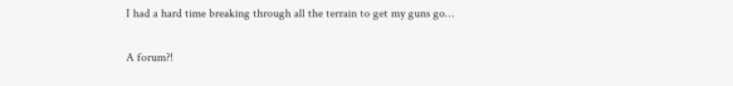I had a hard time breaking through all the terrain to get my guns go…

A forum?!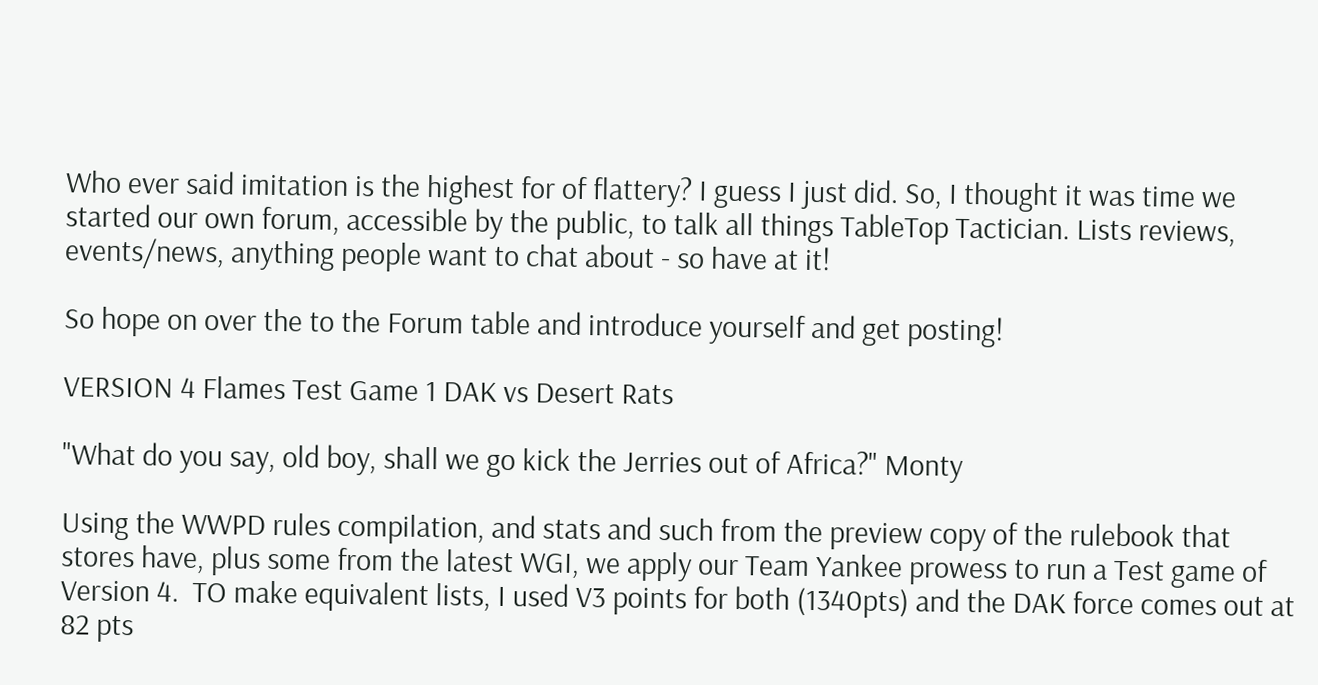Who ever said imitation is the highest for of flattery? I guess I just did. So, I thought it was time we started our own forum, accessible by the public, to talk all things TableTop Tactician. Lists reviews, events/news, anything people want to chat about - so have at it!

So hope on over the to the Forum table and introduce yourself and get posting!

VERSION 4 Flames Test Game 1 DAK vs Desert Rats

"What do you say, old boy, shall we go kick the Jerries out of Africa?" Monty

Using the WWPD rules compilation, and stats and such from the preview copy of the rulebook that stores have, plus some from the latest WGI, we apply our Team Yankee prowess to run a Test game of Version 4.  TO make equivalent lists, I used V3 points for both (1340pts) and the DAK force comes out at 82 pts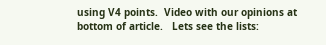using V4 points.  Video with our opinions at bottom of article.   Lets see the lists: